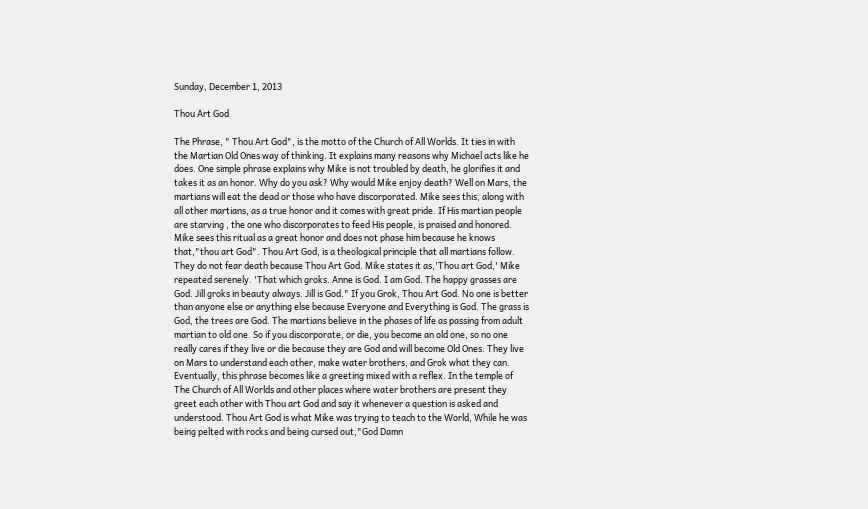Sunday, December 1, 2013

Thou Art God

The Phrase, " Thou Art God", is the motto of the Church of All Worlds. It ties in with the Martian Old Ones way of thinking. It explains many reasons why Michael acts like he does. One simple phrase explains why Mike is not troubled by death, he glorifies it and takes it as an honor. Why do you ask? Why would Mike enjoy death? Well on Mars, the martians will eat the dead or those who have discorporated. Mike sees this, along with all other martians, as a true honor and it comes with great pride. If His martian people are starving , the one who discorporates to feed His people, is praised and honored. Mike sees this ritual as a great honor and does not phase him because he knows that,"thou art God". Thou Art God, is a theological principle that all martians follow. They do not fear death because Thou Art God. Mike states it as,'Thou art God,' Mike repeated serenely. 'That which groks. Anne is God. I am God. The happy grasses are God. Jill groks in beauty always. Jill is God." If you Grok, Thou Art God. No one is better than anyone else or anything else because Everyone and Everything is God. The grass is God, the trees are God. The martians believe in the phases of life as passing from adult martian to old one. So if you discorporate, or die, you become an old one, so no one really cares if they live or die because they are God and will become Old Ones. They live on Mars to understand each other, make water brothers, and Grok what they can. Eventually, this phrase becomes like a greeting mixed with a reflex. In the temple of The Church of All Worlds and other places where water brothers are present they greet each other with Thou art God and say it whenever a question is asked and understood. Thou Art God is what Mike was trying to teach to the World, While he was being pelted with rocks and being cursed out,"God Damn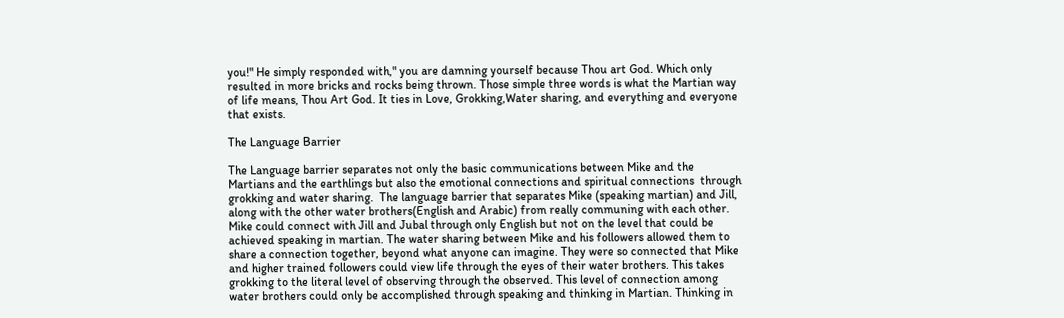you!" He simply responded with," you are damning yourself because Thou art God. Which only resulted in more bricks and rocks being thrown. Those simple three words is what the Martian way of life means, Thou Art God. It ties in Love, Grokking,Water sharing, and everything and everyone that exists.

The Language Barrier

The Language barrier separates not only the basic communications between Mike and the Martians and the earthlings but also the emotional connections and spiritual connections  through grokking and water sharing.  The language barrier that separates Mike (speaking martian) and Jill, along with the other water brothers(English and Arabic) from really communing with each other. Mike could connect with Jill and Jubal through only English but not on the level that could be achieved speaking in martian. The water sharing between Mike and his followers allowed them to share a connection together, beyond what anyone can imagine. They were so connected that Mike and higher trained followers could view life through the eyes of their water brothers. This takes grokking to the literal level of observing through the observed. This level of connection among water brothers could only be accomplished through speaking and thinking in Martian. Thinking in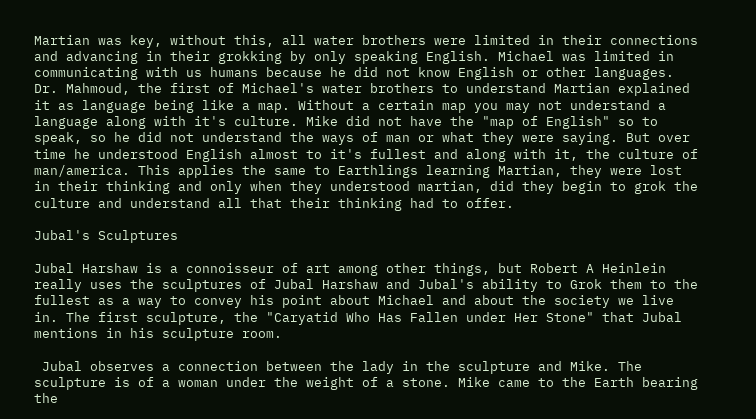Martian was key, without this, all water brothers were limited in their connections and advancing in their grokking by only speaking English. Michael was limited in communicating with us humans because he did not know English or other languages. Dr. Mahmoud, the first of Michael's water brothers to understand Martian explained it as language being like a map. Without a certain map you may not understand a language along with it's culture. Mike did not have the "map of English" so to speak, so he did not understand the ways of man or what they were saying. But over time he understood English almost to it's fullest and along with it, the culture of man/america. This applies the same to Earthlings learning Martian, they were lost in their thinking and only when they understood martian, did they begin to grok the culture and understand all that their thinking had to offer.

Jubal's Sculptures

Jubal Harshaw is a connoisseur of art among other things, but Robert A Heinlein really uses the sculptures of Jubal Harshaw and Jubal's ability to Grok them to the fullest as a way to convey his point about Michael and about the society we live in. The first sculpture, the "Caryatid Who Has Fallen under Her Stone" that Jubal mentions in his sculpture room.

 Jubal observes a connection between the lady in the sculpture and Mike. The sculpture is of a woman under the weight of a stone. Mike came to the Earth bearing the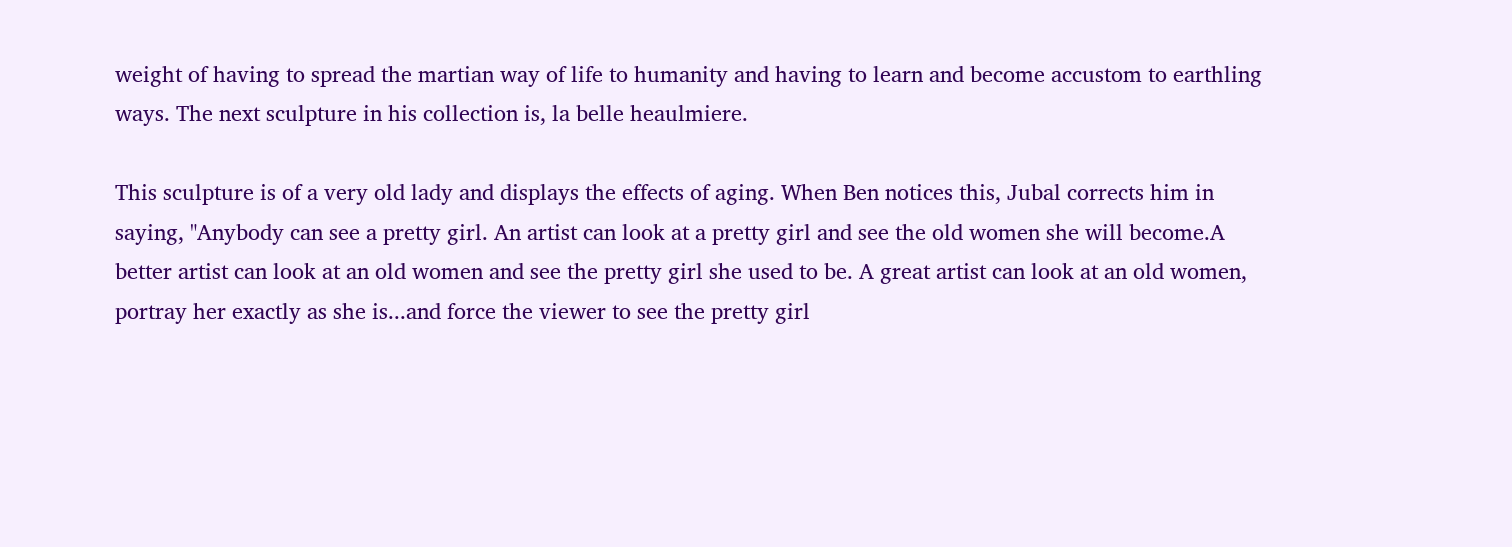weight of having to spread the martian way of life to humanity and having to learn and become accustom to earthling ways. The next sculpture in his collection is, la belle heaulmiere.

This sculpture is of a very old lady and displays the effects of aging. When Ben notices this, Jubal corrects him in saying, "Anybody can see a pretty girl. An artist can look at a pretty girl and see the old women she will become.A better artist can look at an old women and see the pretty girl she used to be. A great artist can look at an old women, portray her exactly as she is...and force the viewer to see the pretty girl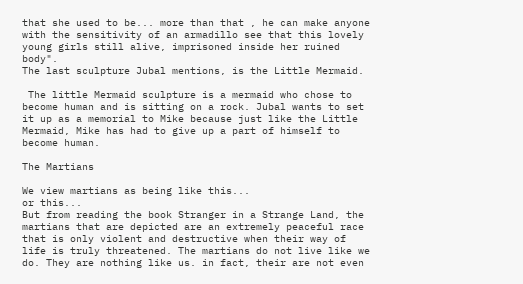that she used to be... more than that , he can make anyone with the sensitivity of an armadillo see that this lovely young girls still alive, imprisoned inside her ruined body".
The last sculpture Jubal mentions, is the Little Mermaid.

 The little Mermaid sculpture is a mermaid who chose to become human and is sitting on a rock. Jubal wants to set it up as a memorial to Mike because just like the Little Mermaid, Mike has had to give up a part of himself to become human.

The Martians

We view martians as being like this...
or this...
But from reading the book Stranger in a Strange Land, the martians that are depicted are an extremely peaceful race that is only violent and destructive when their way of life is truly threatened. The martians do not live like we do. They are nothing like us. in fact, their are not even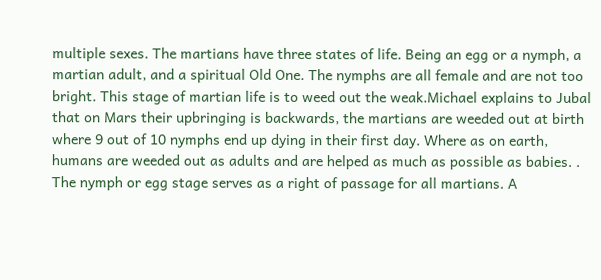multiple sexes. The martians have three states of life. Being an egg or a nymph, a martian adult, and a spiritual Old One. The nymphs are all female and are not too bright. This stage of martian life is to weed out the weak.Michael explains to Jubal that on Mars their upbringing is backwards, the martians are weeded out at birth where 9 out of 10 nymphs end up dying in their first day. Where as on earth, humans are weeded out as adults and are helped as much as possible as babies. . The nymph or egg stage serves as a right of passage for all martians. A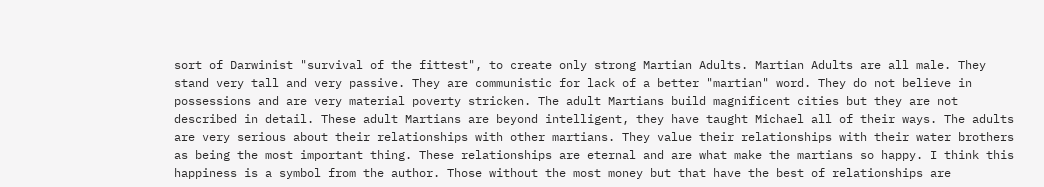sort of Darwinist "survival of the fittest", to create only strong Martian Adults. Martian Adults are all male. They stand very tall and very passive. They are communistic for lack of a better "martian" word. They do not believe in possessions and are very material poverty stricken. The adult Martians build magnificent cities but they are not described in detail. These adult Martians are beyond intelligent, they have taught Michael all of their ways. The adults are very serious about their relationships with other martians. They value their relationships with their water brothers as being the most important thing. These relationships are eternal and are what make the martians so happy. I think this happiness is a symbol from the author. Those without the most money but that have the best of relationships are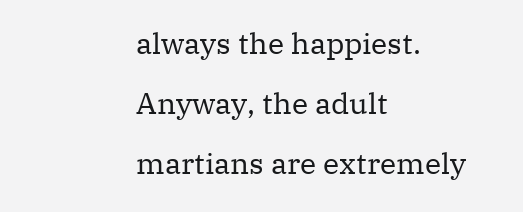always the happiest. Anyway, the adult martians are extremely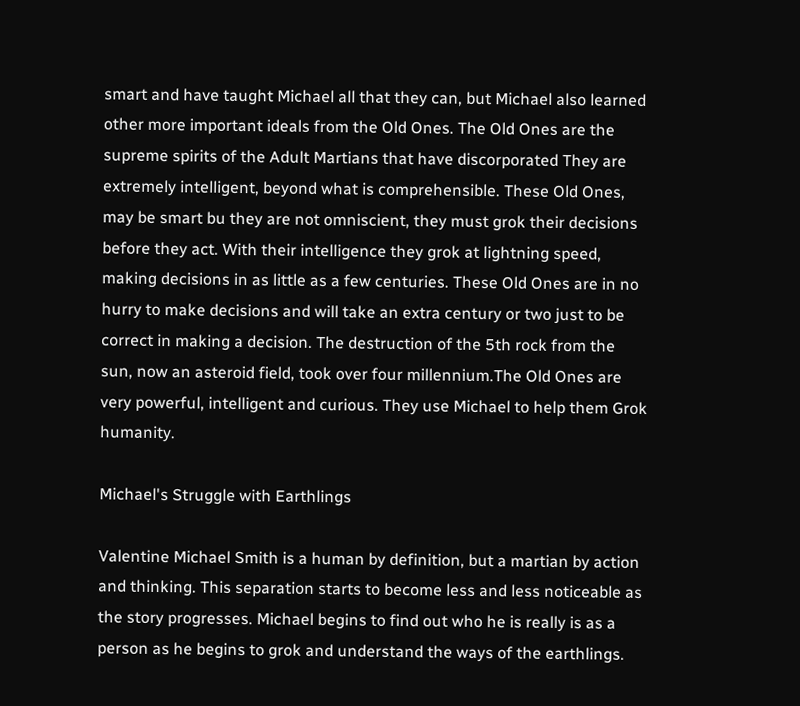smart and have taught Michael all that they can, but Michael also learned other more important ideals from the Old Ones. The Old Ones are the supreme spirits of the Adult Martians that have discorporated They are extremely intelligent, beyond what is comprehensible. These Old Ones, may be smart bu they are not omniscient, they must grok their decisions before they act. With their intelligence they grok at lightning speed, making decisions in as little as a few centuries. These Old Ones are in no hurry to make decisions and will take an extra century or two just to be correct in making a decision. The destruction of the 5th rock from the sun, now an asteroid field, took over four millennium.The Old Ones are very powerful, intelligent and curious. They use Michael to help them Grok humanity.

Michael's Struggle with Earthlings

Valentine Michael Smith is a human by definition, but a martian by action and thinking. This separation starts to become less and less noticeable as the story progresses. Michael begins to find out who he is really is as a person as he begins to grok and understand the ways of the earthlings.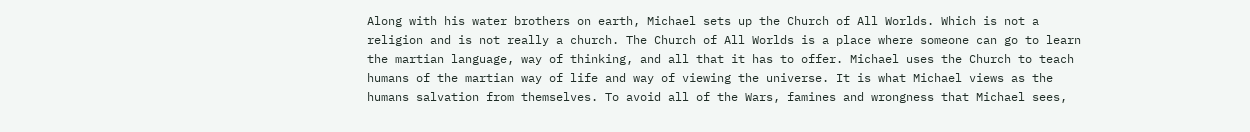Along with his water brothers on earth, Michael sets up the Church of All Worlds. Which is not a religion and is not really a church. The Church of All Worlds is a place where someone can go to learn the martian language, way of thinking, and all that it has to offer. Michael uses the Church to teach humans of the martian way of life and way of viewing the universe. It is what Michael views as the humans salvation from themselves. To avoid all of the Wars, famines and wrongness that Michael sees,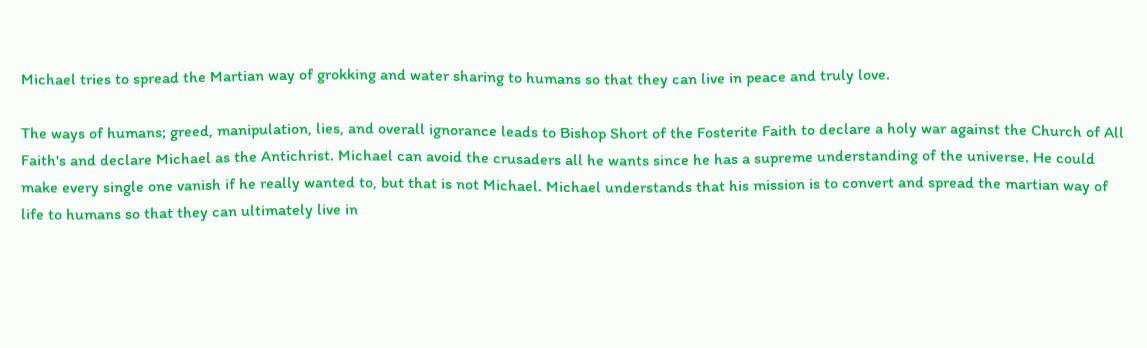Michael tries to spread the Martian way of grokking and water sharing to humans so that they can live in peace and truly love.

The ways of humans; greed, manipulation, lies, and overall ignorance leads to Bishop Short of the Fosterite Faith to declare a holy war against the Church of All Faith's and declare Michael as the Antichrist. Michael can avoid the crusaders all he wants since he has a supreme understanding of the universe. He could make every single one vanish if he really wanted to, but that is not Michael. Michael understands that his mission is to convert and spread the martian way of life to humans so that they can ultimately live in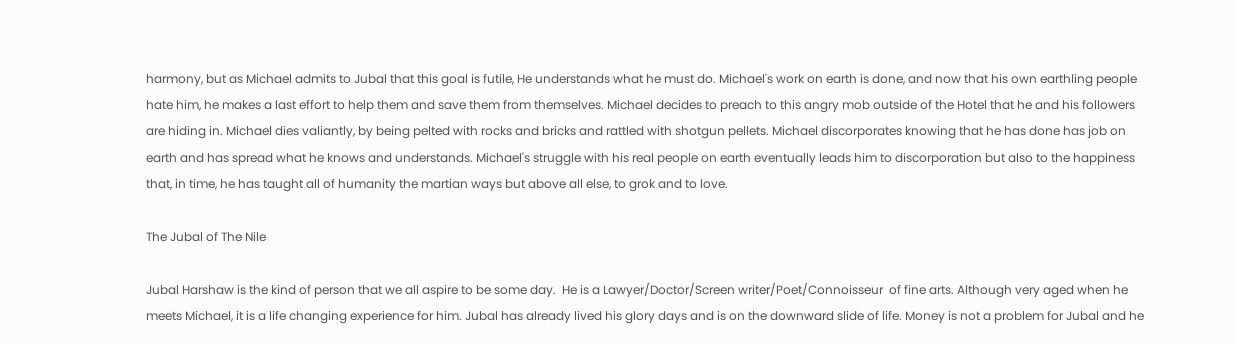harmony, but as Michael admits to Jubal that this goal is futile, He understands what he must do. Michael's work on earth is done, and now that his own earthling people hate him, he makes a last effort to help them and save them from themselves. Michael decides to preach to this angry mob outside of the Hotel that he and his followers are hiding in. Michael dies valiantly, by being pelted with rocks and bricks and rattled with shotgun pellets. Michael discorporates knowing that he has done has job on earth and has spread what he knows and understands. Michael's struggle with his real people on earth eventually leads him to discorporation but also to the happiness that, in time, he has taught all of humanity the martian ways but above all else, to grok and to love.

The Jubal of The Nile

Jubal Harshaw is the kind of person that we all aspire to be some day.  He is a Lawyer/Doctor/Screen writer/Poet/Connoisseur  of fine arts. Although very aged when he meets Michael, it is a life changing experience for him. Jubal has already lived his glory days and is on the downward slide of life. Money is not a problem for Jubal and he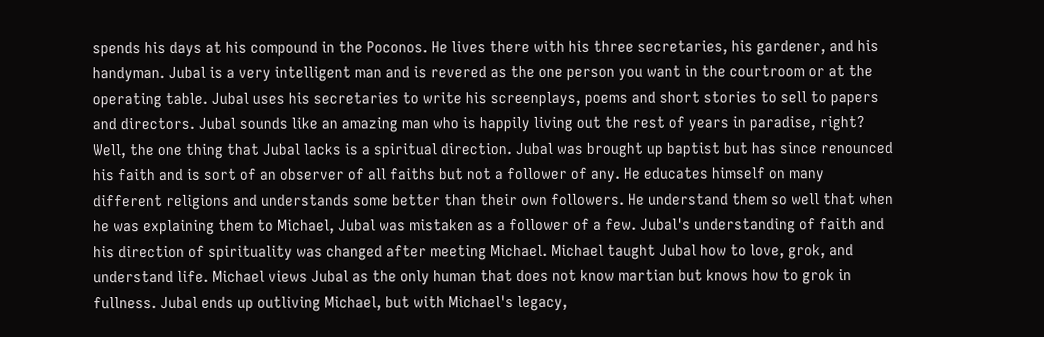spends his days at his compound in the Poconos. He lives there with his three secretaries, his gardener, and his handyman. Jubal is a very intelligent man and is revered as the one person you want in the courtroom or at the operating table. Jubal uses his secretaries to write his screenplays, poems and short stories to sell to papers and directors. Jubal sounds like an amazing man who is happily living out the rest of years in paradise, right? Well, the one thing that Jubal lacks is a spiritual direction. Jubal was brought up baptist but has since renounced his faith and is sort of an observer of all faiths but not a follower of any. He educates himself on many different religions and understands some better than their own followers. He understand them so well that when he was explaining them to Michael, Jubal was mistaken as a follower of a few. Jubal's understanding of faith and his direction of spirituality was changed after meeting Michael. Michael taught Jubal how to love, grok, and understand life. Michael views Jubal as the only human that does not know martian but knows how to grok in fullness. Jubal ends up outliving Michael, but with Michael's legacy,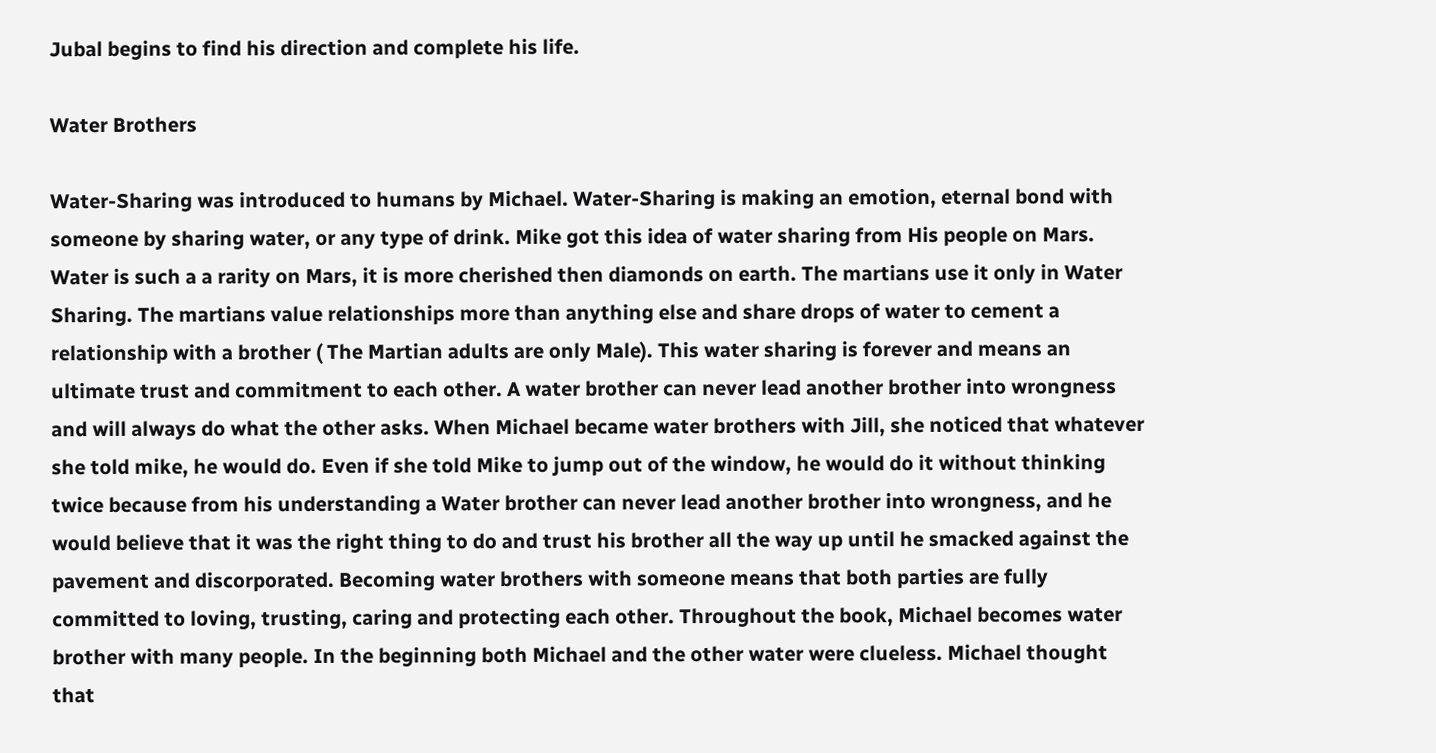Jubal begins to find his direction and complete his life.

Water Brothers

Water-Sharing was introduced to humans by Michael. Water-Sharing is making an emotion, eternal bond with someone by sharing water, or any type of drink. Mike got this idea of water sharing from His people on Mars. Water is such a a rarity on Mars, it is more cherished then diamonds on earth. The martians use it only in Water Sharing. The martians value relationships more than anything else and share drops of water to cement a relationship with a brother ( The Martian adults are only Male). This water sharing is forever and means an ultimate trust and commitment to each other. A water brother can never lead another brother into wrongness and will always do what the other asks. When Michael became water brothers with Jill, she noticed that whatever she told mike, he would do. Even if she told Mike to jump out of the window, he would do it without thinking twice because from his understanding a Water brother can never lead another brother into wrongness, and he would believe that it was the right thing to do and trust his brother all the way up until he smacked against the pavement and discorporated. Becoming water brothers with someone means that both parties are fully committed to loving, trusting, caring and protecting each other. Throughout the book, Michael becomes water brother with many people. In the beginning both Michael and the other water were clueless. Michael thought that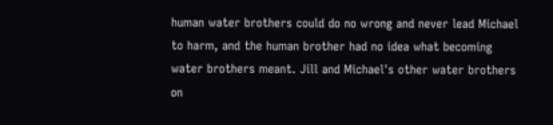human water brothers could do no wrong and never lead Michael to harm, and the human brother had no idea what becoming water brothers meant. Jill and Michael's other water brothers on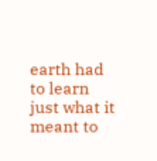earth had to learn just what it meant to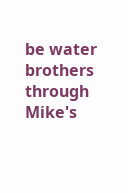be water brothers through Mike's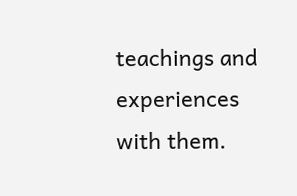teachings and experiences with them.